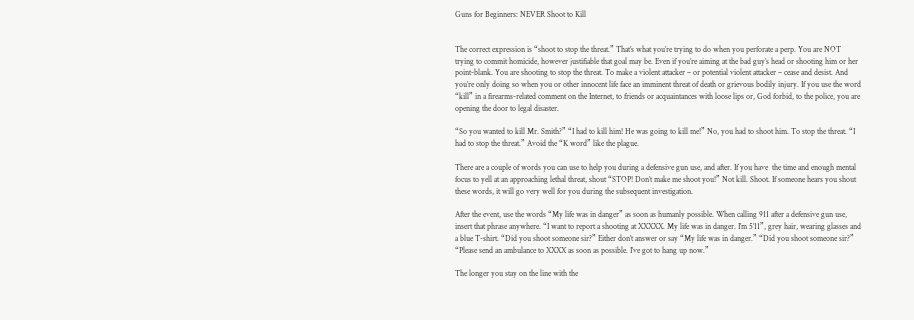Guns for Beginners: NEVER Shoot to Kill


The correct expression is “shoot to stop the threat.” That’s what you’re trying to do when you perforate a perp. You are NOT trying to commit homicide, however justifiable that goal may be. Even if you’re aiming at the bad guy’s head or shooting him or her point-blank. You are shooting to stop the threat. To make a violent attacker – or potential violent attacker – cease and desist. And you’re only doing so when you or other innocent life face an imminent threat of death or grievous bodily injury. If you use the word “kill” in a firearms-related comment on the Internet, to friends or acquaintances with loose lips or, God forbid, to the police, you are opening the door to legal disaster.

“So you wanted to kill Mr. Smith?” “I had to kill him! He was going to kill me!” No, you had to shoot him. To stop the threat. “I had to stop the threat.” Avoid the “K word” like the plague.

There are a couple of words you can use to help you during a defensive gun use, and after. If you have  the time and enough mental focus to yell at an approaching lethal threat, shout “STOP! Don’t make me shoot you!” Not kill. Shoot. If someone hears you shout these words, it will go very well for you during the subsequent investigation.

After the event, use the words “My life was in danger” as soon as humanly possible. When calling 911 after a defensive gun use, insert that phrase anywhere. “I want to report a shooting at XXXXX. My life was in danger. I’m 5’11”, grey hair, wearing glasses and a blue T-shirt. “Did you shoot someone sir?” Either don’t answer or say “My life was in danger.” “Did you shoot someone sir?” “Please send an ambulance to XXXX as soon as possible. I’ve got to hang up now.”

The longer you stay on the line with the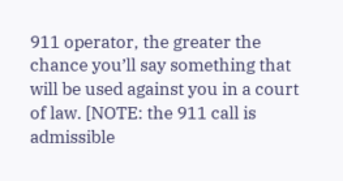911 operator, the greater the chance you’ll say something that will be used against you in a court of law. [NOTE: the 911 call is admissible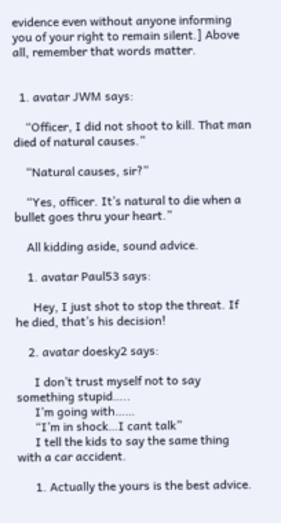evidence even without anyone informing you of your right to remain silent.] Above all, remember that words matter.


  1. avatar JWM says:

    “Officer, I did not shoot to kill. That man died of natural causes.”

    “Natural causes, sir?”

    “Yes, officer. It’s natural to die when a bullet goes thru your heart.”

    All kidding aside, sound advice.

    1. avatar Paul53 says:

      Hey, I just shot to stop the threat. If he died, that’s his decision!

    2. avatar doesky2 says:

      I don’t trust myself not to say something stupid…..
      I’m going with……
      “I’m in shock…I cant talk”
      I tell the kids to say the same thing with a car accident.

      1. Actually the yours is the best advice.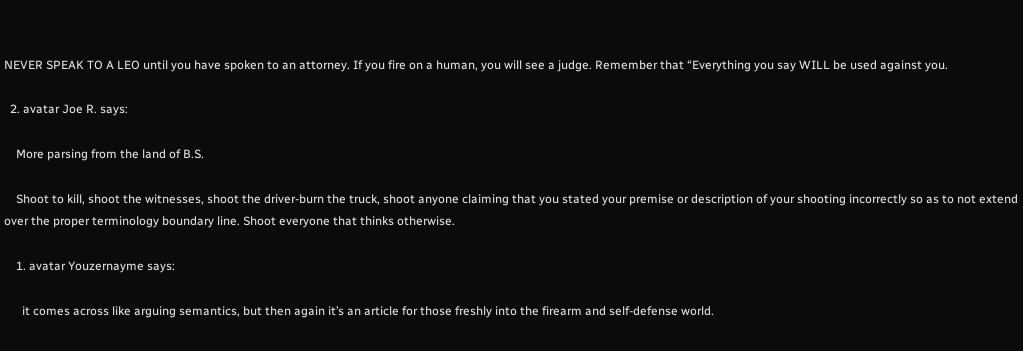NEVER SPEAK TO A LEO until you have spoken to an attorney. If you fire on a human, you will see a judge. Remember that “Everything you say WILL be used against you.

  2. avatar Joe R. says:

    More parsing from the land of B.S.

    Shoot to kill, shoot the witnesses, shoot the driver-burn the truck, shoot anyone claiming that you stated your premise or description of your shooting incorrectly so as to not extend over the proper terminology boundary line. Shoot everyone that thinks otherwise.

    1. avatar Youzernayme says:

      it comes across like arguing semantics, but then again it’s an article for those freshly into the firearm and self-defense world.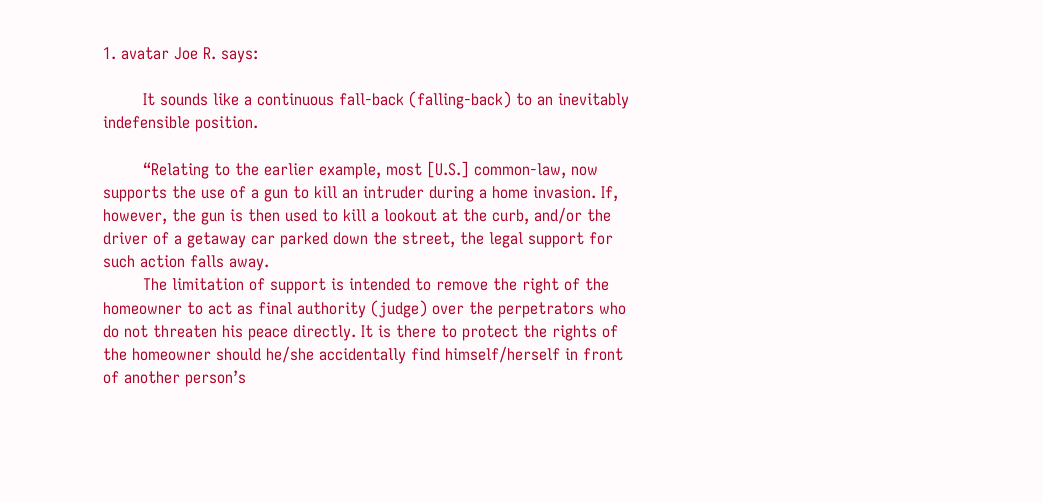1. avatar Joe R. says:

        It sounds like a continuous fall-back (falling-back) to an inevitably indefensible position.

        “Relating to the earlier example, most [U.S.] common-law, now supports the use of a gun to kill an intruder during a home invasion. If, however, the gun is then used to kill a lookout at the curb, and/or the driver of a getaway car parked down the street, the legal support for such action falls away.
        The limitation of support is intended to remove the right of the homeowner to act as final authority (judge) over the perpetrators who do not threaten his peace directly. It is there to protect the rights of the homeowner should he/she accidentally find himself/herself in front of another person’s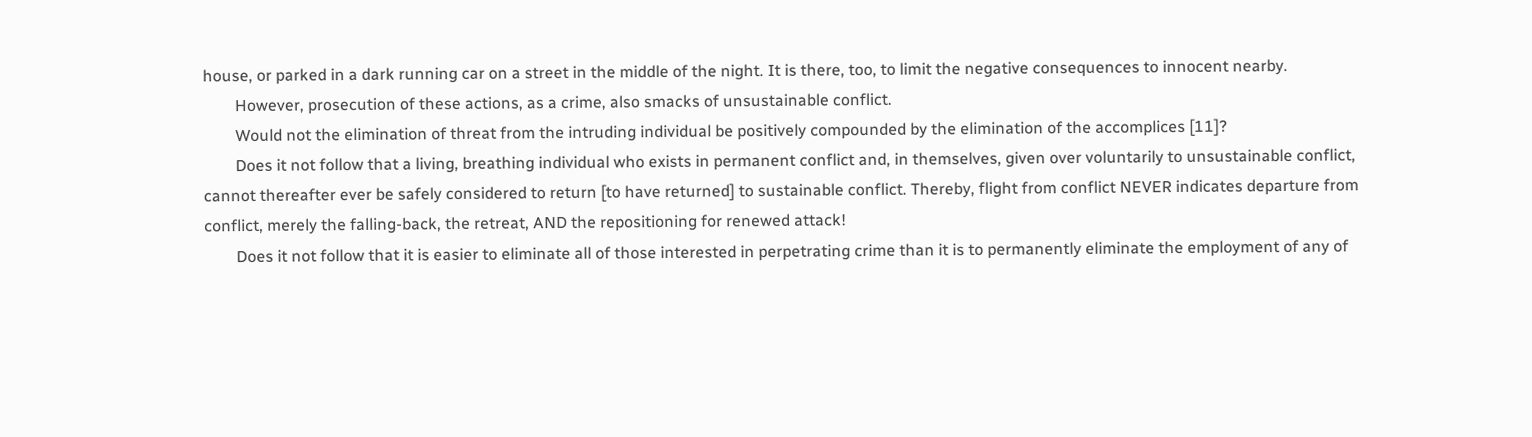house, or parked in a dark running car on a street in the middle of the night. It is there, too, to limit the negative consequences to innocent nearby.
        However, prosecution of these actions, as a crime, also smacks of unsustainable conflict.
        Would not the elimination of threat from the intruding individual be positively compounded by the elimination of the accomplices [11]?
        Does it not follow that a living, breathing individual who exists in permanent conflict and, in themselves, given over voluntarily to unsustainable conflict, cannot thereafter ever be safely considered to return [to have returned] to sustainable conflict. Thereby, flight from conflict NEVER indicates departure from conflict, merely the falling-back, the retreat, AND the repositioning for renewed attack!
        Does it not follow that it is easier to eliminate all of those interested in perpetrating crime than it is to permanently eliminate the employment of any of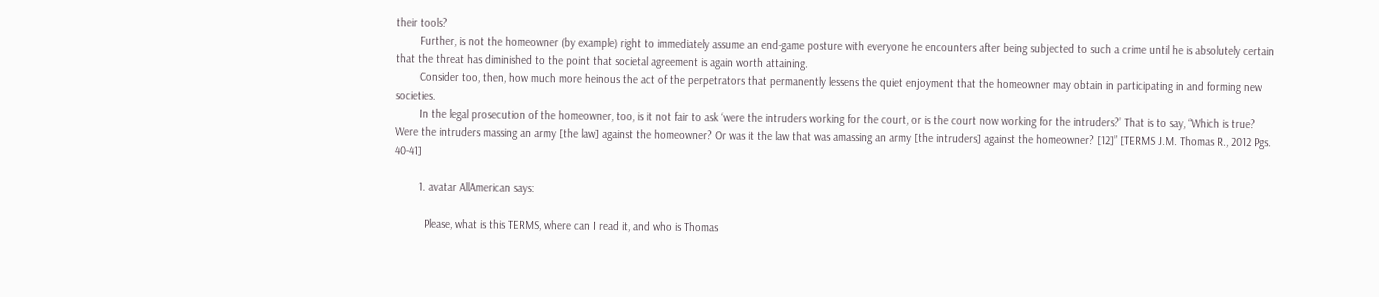their tools?
        Further, is not the homeowner (by example) right to immediately assume an end-game posture with everyone he encounters after being subjected to such a crime until he is absolutely certain that the threat has diminished to the point that societal agreement is again worth attaining.
        Consider too, then, how much more heinous the act of the perpetrators that permanently lessens the quiet enjoyment that the homeowner may obtain in participating in and forming new societies.
        In the legal prosecution of the homeowner, too, is it not fair to ask ‘were the intruders working for the court, or is the court now working for the intruders?’ That is to say, “Which is true? Were the intruders massing an army [the law] against the homeowner? Or was it the law that was amassing an army [the intruders] against the homeowner? [12]” [TERMS J.M. Thomas R., 2012 Pgs. 40-41]

        1. avatar AllAmerican says:

          Please, what is this TERMS, where can I read it, and who is Thomas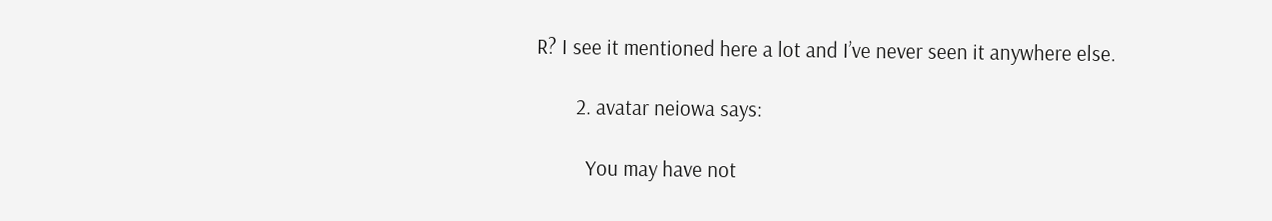R? I see it mentioned here a lot and I’ve never seen it anywhere else.

        2. avatar neiowa says:

          You may have not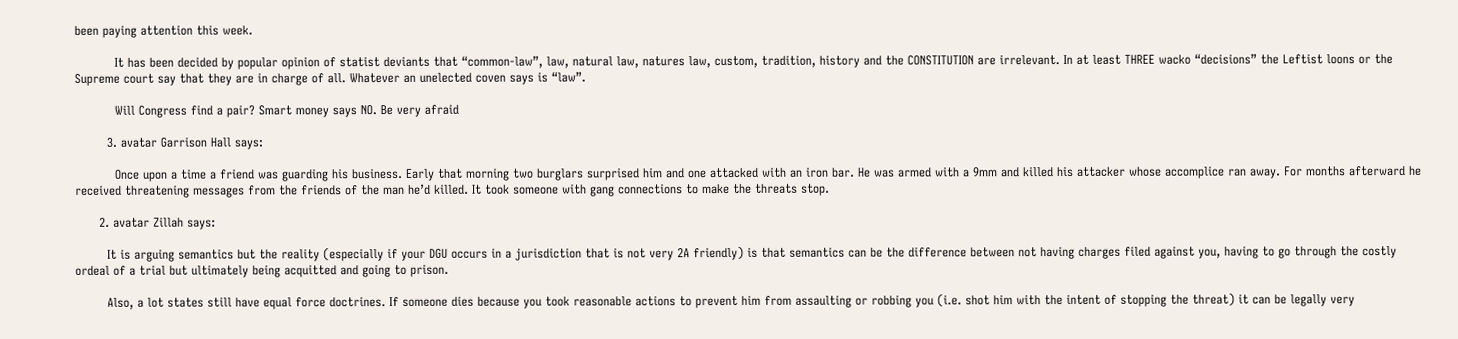been paying attention this week.

          It has been decided by popular opinion of statist deviants that “common-law”, law, natural law, natures law, custom, tradition, history and the CONSTITUTION are irrelevant. In at least THREE wacko “decisions” the Leftist loons or the Supreme court say that they are in charge of all. Whatever an unelected coven says is “law”.

          Will Congress find a pair? Smart money says NO. Be very afraid

        3. avatar Garrison Hall says:

          Once upon a time a friend was guarding his business. Early that morning two burglars surprised him and one attacked with an iron bar. He was armed with a 9mm and killed his attacker whose accomplice ran away. For months afterward he received threatening messages from the friends of the man he’d killed. It took someone with gang connections to make the threats stop.

      2. avatar Zillah says:

        It is arguing semantics but the reality (especially if your DGU occurs in a jurisdiction that is not very 2A friendly) is that semantics can be the difference between not having charges filed against you, having to go through the costly ordeal of a trial but ultimately being acquitted and going to prison.

        Also, a lot states still have equal force doctrines. If someone dies because you took reasonable actions to prevent him from assaulting or robbing you (i.e. shot him with the intent of stopping the threat) it can be legally very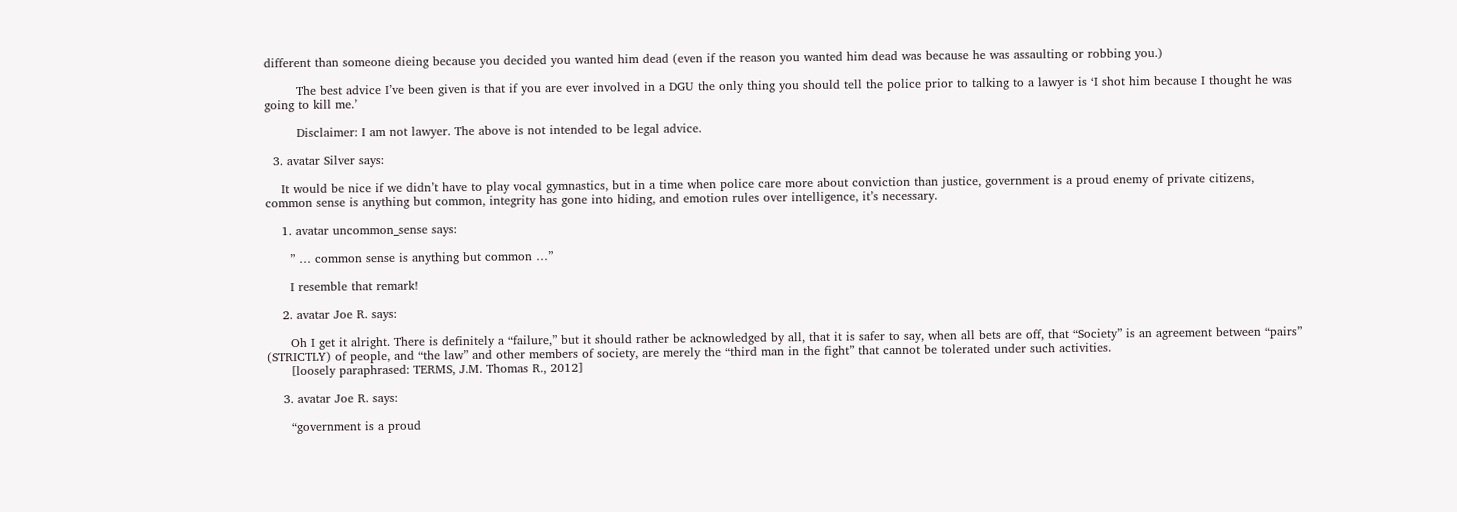different than someone dieing because you decided you wanted him dead (even if the reason you wanted him dead was because he was assaulting or robbing you.)

        The best advice I’ve been given is that if you are ever involved in a DGU the only thing you should tell the police prior to talking to a lawyer is ‘I shot him because I thought he was going to kill me.’

        Disclaimer: I am not lawyer. The above is not intended to be legal advice.

  3. avatar Silver says:

    It would be nice if we didn’t have to play vocal gymnastics, but in a time when police care more about conviction than justice, government is a proud enemy of private citizens, common sense is anything but common, integrity has gone into hiding, and emotion rules over intelligence, it’s necessary.

    1. avatar uncommon_sense says:

      ” … common sense is anything but common …”

      I resemble that remark!

    2. avatar Joe R. says:

      Oh I get it alright. There is definitely a “failure,” but it should rather be acknowledged by all, that it is safer to say, when all bets are off, that “Society” is an agreement between “pairs” (STRICTLY) of people, and “the law” and other members of society, are merely the “third man in the fight” that cannot be tolerated under such activities.
      [loosely paraphrased: TERMS, J.M. Thomas R., 2012]

    3. avatar Joe R. says:

      “government is a proud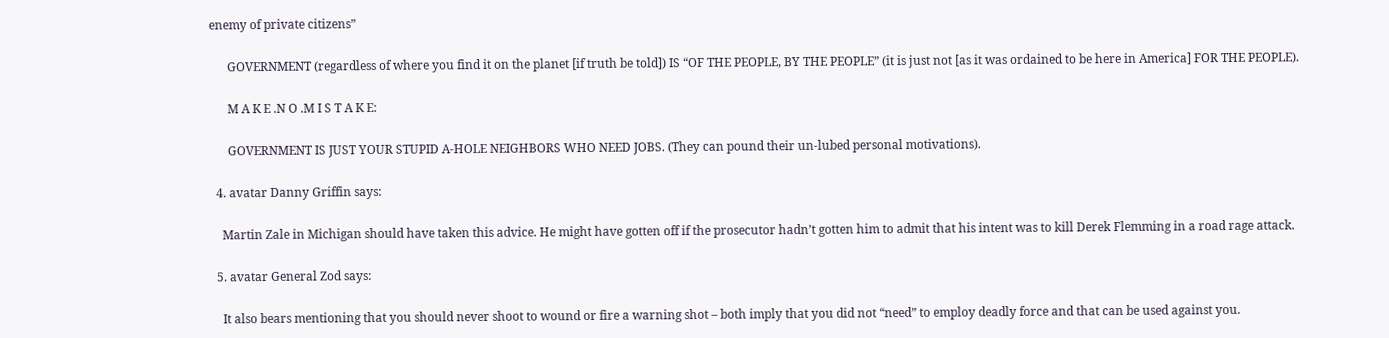enemy of private citizens”

      GOVERNMENT (regardless of where you find it on the planet [if truth be told]) IS “OF THE PEOPLE, BY THE PEOPLE” (it is just not [as it was ordained to be here in America] FOR THE PEOPLE).

      M A K E .N O .M I S T A K E:

      GOVERNMENT IS JUST YOUR STUPID A-HOLE NEIGHBORS WHO NEED JOBS. (They can pound their un-lubed personal motivations).

  4. avatar Danny Griffin says:

    Martin Zale in Michigan should have taken this advice. He might have gotten off if the prosecutor hadn’t gotten him to admit that his intent was to kill Derek Flemming in a road rage attack.

  5. avatar General Zod says:

    It also bears mentioning that you should never shoot to wound or fire a warning shot – both imply that you did not “need” to employ deadly force and that can be used against you.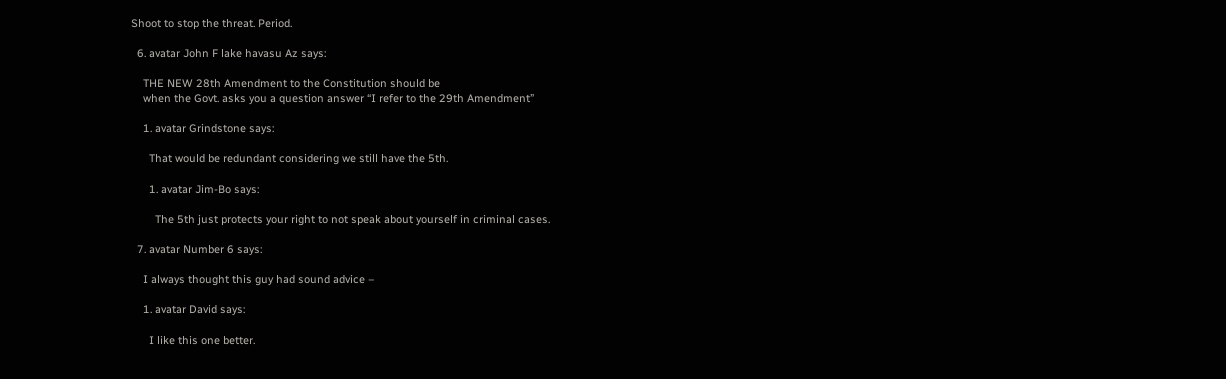Shoot to stop the threat. Period.

  6. avatar John F lake havasu Az says:

    THE NEW 28th Amendment to the Constitution should be
    when the Govt. asks you a question answer “I refer to the 29th Amendment”

    1. avatar Grindstone says:

      That would be redundant considering we still have the 5th.

      1. avatar Jim-Bo says:

        The 5th just protects your right to not speak about yourself in criminal cases.

  7. avatar Number 6 says:

    I always thought this guy had sound advice –

    1. avatar David says:

      I like this one better.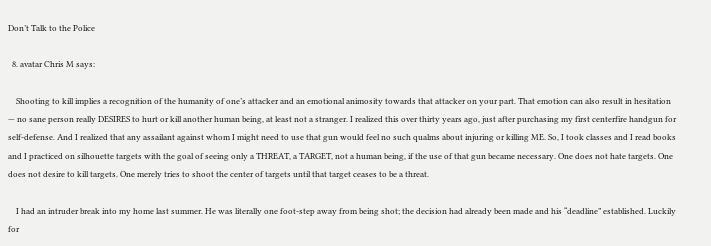Don’t Talk to the Police

  8. avatar Chris M says:

    Shooting to kill implies a recognition of the humanity of one’s attacker and an emotional animosity towards that attacker on your part. That emotion can also result in hesitation — no sane person really DESIRES to hurt or kill another human being, at least not a stranger. I realized this over thirty years ago, just after purchasing my first centerfire handgun for self-defense. And I realized that any assailant against whom I might need to use that gun would feel no such qualms about injuring or killing ME. So, I took classes and I read books and I practiced on silhouette targets with the goal of seeing only a THREAT, a TARGET, not a human being, if the use of that gun became necessary. One does not hate targets. One does not desire to kill targets. One merely tries to shoot the center of targets until that target ceases to be a threat.

    I had an intruder break into my home last summer. He was literally one foot-step away from being shot; the decision had already been made and his “deadline” established. Luckily for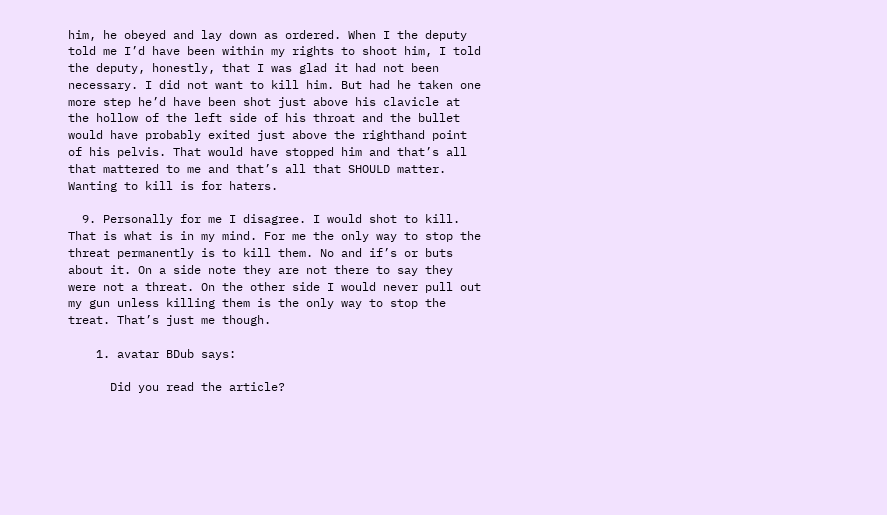him, he obeyed and lay down as ordered. When I the deputy told me I’d have been within my rights to shoot him, I told the deputy, honestly, that I was glad it had not been necessary. I did not want to kill him. But had he taken one more step he’d have been shot just above his clavicle at the hollow of the left side of his throat and the bullet would have probably exited just above the righthand point of his pelvis. That would have stopped him and that’s all that mattered to me and that’s all that SHOULD matter. Wanting to kill is for haters.

  9. Personally for me I disagree. I would shot to kill. That is what is in my mind. For me the only way to stop the threat permanently is to kill them. No and if’s or buts about it. On a side note they are not there to say they were not a threat. On the other side I would never pull out my gun unless killing them is the only way to stop the treat. That’s just me though.

    1. avatar BDub says:

      Did you read the article?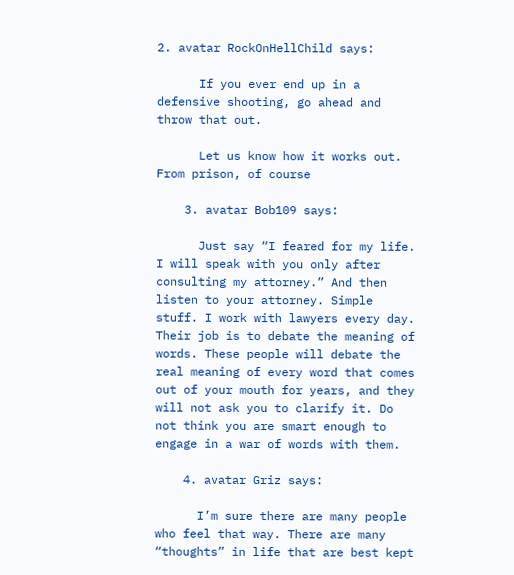2. avatar RockOnHellChild says:

      If you ever end up in a defensive shooting, go ahead and throw that out.

      Let us know how it works out. From prison, of course

    3. avatar Bob109 says:

      Just say “I feared for my life. I will speak with you only after consulting my attorney.” And then listen to your attorney. Simple stuff. I work with lawyers every day. Their job is to debate the meaning of words. These people will debate the real meaning of every word that comes out of your mouth for years, and they will not ask you to clarify it. Do not think you are smart enough to engage in a war of words with them.

    4. avatar Griz says:

      I’m sure there are many people who feel that way. There are many “thoughts” in life that are best kept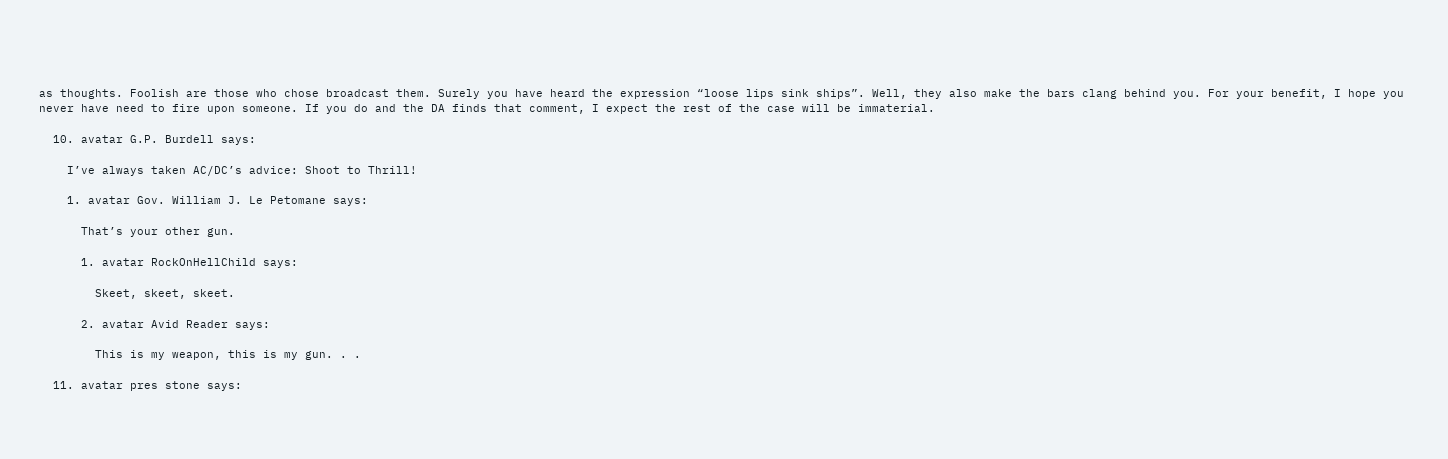as thoughts. Foolish are those who chose broadcast them. Surely you have heard the expression “loose lips sink ships”. Well, they also make the bars clang behind you. For your benefit, I hope you never have need to fire upon someone. If you do and the DA finds that comment, I expect the rest of the case will be immaterial.

  10. avatar G.P. Burdell says:

    I’ve always taken AC/DC’s advice: Shoot to Thrill!

    1. avatar Gov. William J. Le Petomane says:

      That’s your other gun.

      1. avatar RockOnHellChild says:

        Skeet, skeet, skeet.

      2. avatar Avid Reader says:

        This is my weapon, this is my gun. . .

  11. avatar pres stone says: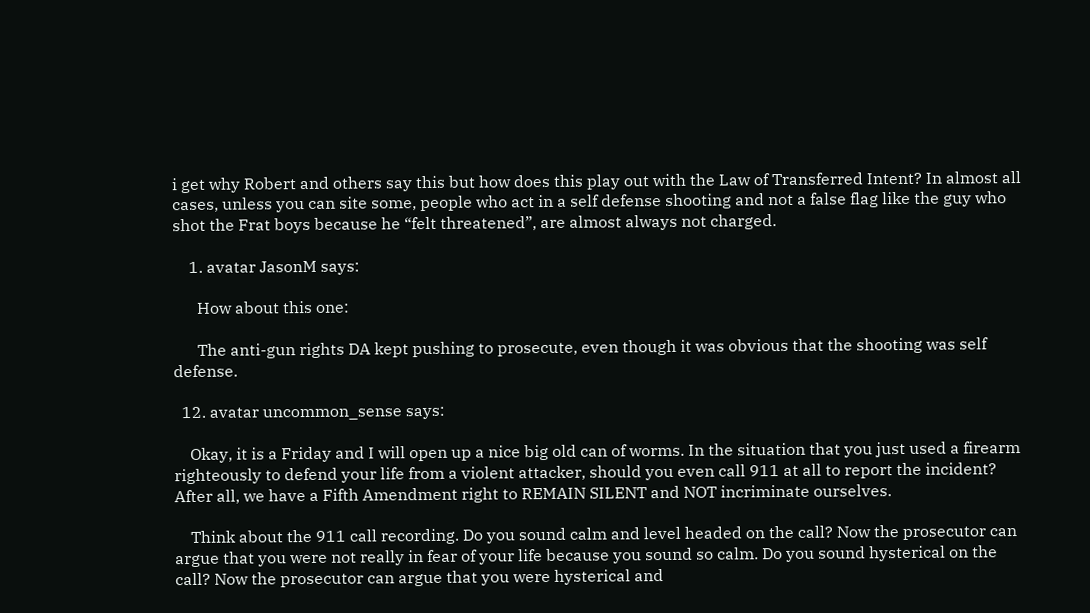i get why Robert and others say this but how does this play out with the Law of Transferred Intent? In almost all cases, unless you can site some, people who act in a self defense shooting and not a false flag like the guy who shot the Frat boys because he “felt threatened”, are almost always not charged.

    1. avatar JasonM says:

      How about this one:

      The anti-gun rights DA kept pushing to prosecute, even though it was obvious that the shooting was self defense.

  12. avatar uncommon_sense says:

    Okay, it is a Friday and I will open up a nice big old can of worms. In the situation that you just used a firearm righteously to defend your life from a violent attacker, should you even call 911 at all to report the incident? After all, we have a Fifth Amendment right to REMAIN SILENT and NOT incriminate ourselves.

    Think about the 911 call recording. Do you sound calm and level headed on the call? Now the prosecutor can argue that you were not really in fear of your life because you sound so calm. Do you sound hysterical on the call? Now the prosecutor can argue that you were hysterical and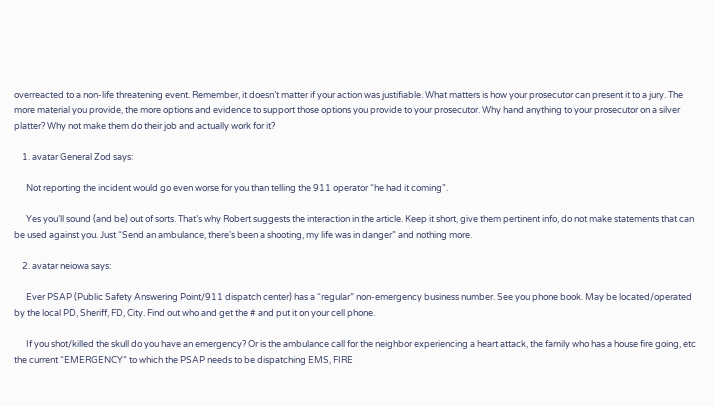overreacted to a non-life threatening event. Remember, it doesn’t matter if your action was justifiable. What matters is how your prosecutor can present it to a jury. The more material you provide, the more options and evidence to support those options you provide to your prosecutor. Why hand anything to your prosecutor on a silver platter? Why not make them do their job and actually work for it?

    1. avatar General Zod says:

      Not reporting the incident would go even worse for you than telling the 911 operator “he had it coming”.

      Yes you’ll sound (and be) out of sorts. That’s why Robert suggests the interaction in the article. Keep it short, give them pertinent info, do not make statements that can be used against you. Just “Send an ambulance, there’s been a shooting, my life was in danger” and nothing more.

    2. avatar neiowa says:

      Ever PSAP (Public Safety Answering Point/911 dispatch center) has a “regular” non-emergency business number. See you phone book. May be located/operated by the local PD, Sheriff, FD, City. Find out who and get the # and put it on your cell phone.

      If you shot/killed the skull do you have an emergency? Or is the ambulance call for the neighbor experiencing a heart attack, the family who has a house fire going, etc the current “EMERGENCY” to which the PSAP needs to be dispatching EMS, FIRE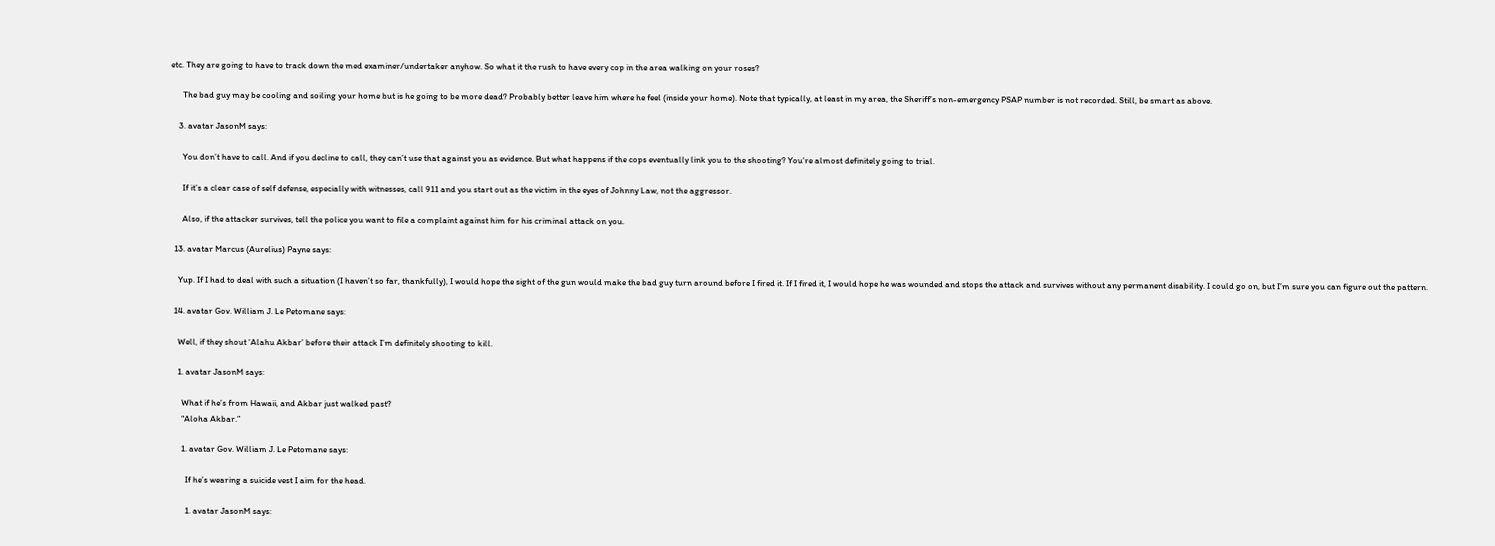etc. They are going to have to track down the med examiner/undertaker anyhow. So what it the rush to have every cop in the area walking on your roses?

      The bad guy may be cooling and soiling your home but is he going to be more dead? Probably better leave him where he feel (inside your home). Note that typically, at least in my area, the Sheriff’s non-emergency PSAP number is not recorded. Still, be smart as above.

    3. avatar JasonM says:

      You don’t have to call. And if you decline to call, they can’t use that against you as evidence. But what happens if the cops eventually link you to the shooting? You’re almost definitely going to trial.

      If it’s a clear case of self defense, especially with witnesses, call 911 and you start out as the victim in the eyes of Johnny Law, not the aggressor.

      Also, if the attacker survives, tell the police you want to file a complaint against him for his criminal attack on you.

  13. avatar Marcus (Aurelius) Payne says:

    Yup. If I had to deal with such a situation (I haven’t so far, thankfully), I would hope the sight of the gun would make the bad guy turn around before I fired it. If I fired it, I would hope he was wounded and stops the attack and survives without any permanent disability. I could go on, but I’m sure you can figure out the pattern.

  14. avatar Gov. William J. Le Petomane says:

    Well, if they shout ‘Alahu Akbar’ before their attack I’m definitely shooting to kill.

    1. avatar JasonM says:

      What if he’s from Hawaii, and Akbar just walked past?
      “Aloha Akbar.”

      1. avatar Gov. William J. Le Petomane says:

        If he’s wearing a suicide vest I aim for the head.

        1. avatar JasonM says: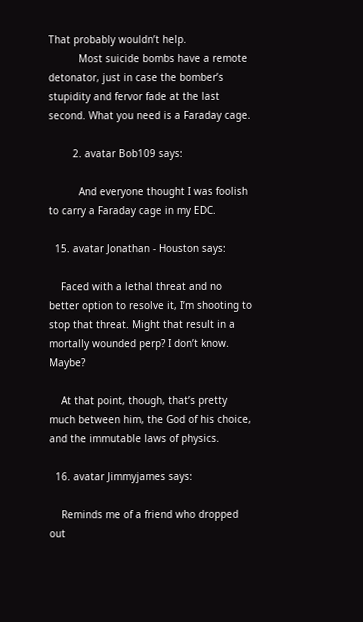That probably wouldn’t help.
          Most suicide bombs have a remote detonator, just in case the bomber’s stupidity and fervor fade at the last second. What you need is a Faraday cage.

        2. avatar Bob109 says:

          And everyone thought I was foolish to carry a Faraday cage in my EDC.

  15. avatar Jonathan - Houston says:

    Faced with a lethal threat and no better option to resolve it, I’m shooting to stop that threat. Might that result in a mortally wounded perp? I don’t know. Maybe?

    At that point, though, that’s pretty much between him, the God of his choice, and the immutable laws of physics.

  16. avatar Jimmyjames says:

    Reminds me of a friend who dropped out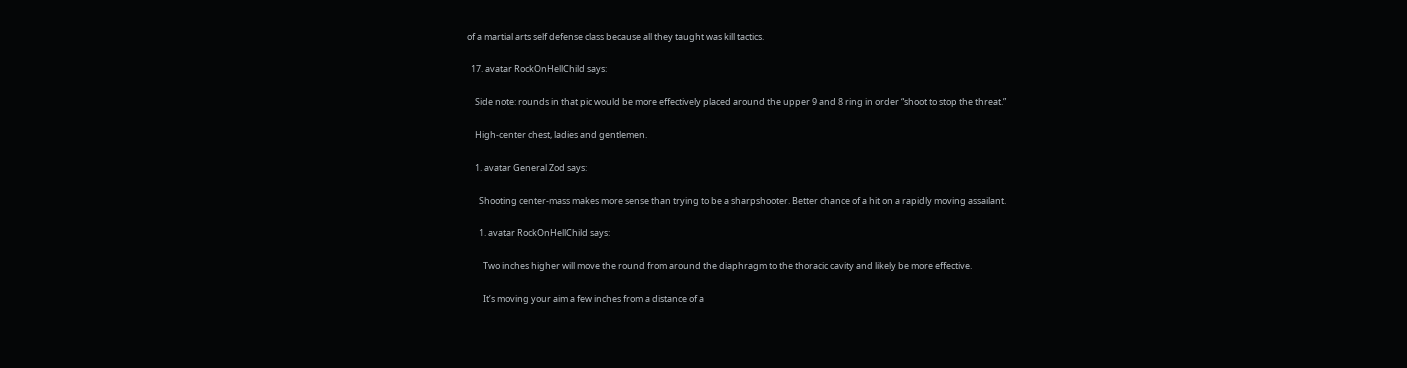of a martial arts self defense class because all they taught was kill tactics.

  17. avatar RockOnHellChild says:

    Side note: rounds in that pic would be more effectively placed around the upper 9 and 8 ring in order “shoot to stop the threat.”

    High-center chest, ladies and gentlemen.

    1. avatar General Zod says:

      Shooting center-mass makes more sense than trying to be a sharpshooter. Better chance of a hit on a rapidly moving assailant.

      1. avatar RockOnHellChild says:

        Two inches higher will move the round from around the diaphragm to the thoracic cavity and likely be more effective.

        It’s moving your aim a few inches from a distance of a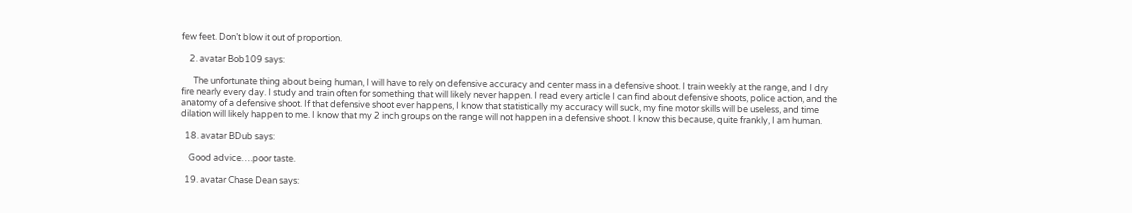few feet. Don’t blow it out of proportion.

    2. avatar Bob109 says:

      The unfortunate thing about being human, I will have to rely on defensive accuracy and center mass in a defensive shoot. I train weekly at the range, and I dry fire nearly every day. I study and train often for something that will likely never happen. I read every article I can find about defensive shoots, police action, and the anatomy of a defensive shoot. If that defensive shoot ever happens, I know that statistically my accuracy will suck, my fine motor skills will be useless, and time dilation will likely happen to me. I know that my 2 inch groups on the range will not happen in a defensive shoot. I know this because, quite frankly, I am human.

  18. avatar BDub says:

    Good advice….poor taste.

  19. avatar Chase Dean says: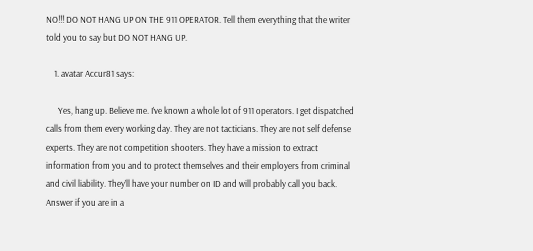NO!!! DO NOT HANG UP ON THE 911 OPERATOR. Tell them everything that the writer told you to say but DO NOT HANG UP.

    1. avatar Accur81 says:

      Yes, hang up. Believe me. I’ve known a whole lot of 911 operators. I get dispatched calls from them every working day. They are not tacticians. They are not self defense experts. They are not competition shooters. They have a mission to extract information from you and to protect themselves and their employers from criminal and civil liability. They’ll have your number on ID and will probably call you back. Answer if you are in a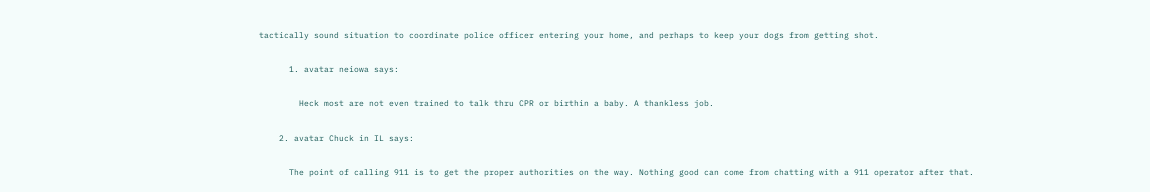tactically sound situation to coordinate police officer entering your home, and perhaps to keep your dogs from getting shot.

      1. avatar neiowa says:

        Heck most are not even trained to talk thru CPR or birthin a baby. A thankless job.

    2. avatar Chuck in IL says:

      The point of calling 911 is to get the proper authorities on the way. Nothing good can come from chatting with a 911 operator after that.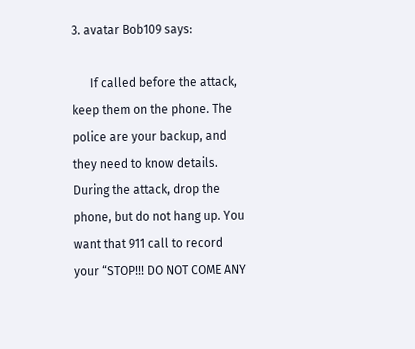3. avatar Bob109 says:

      If called before the attack, keep them on the phone. The police are your backup, and they need to know details. During the attack, drop the phone, but do not hang up. You want that 911 call to record your “STOP!!! DO NOT COME ANY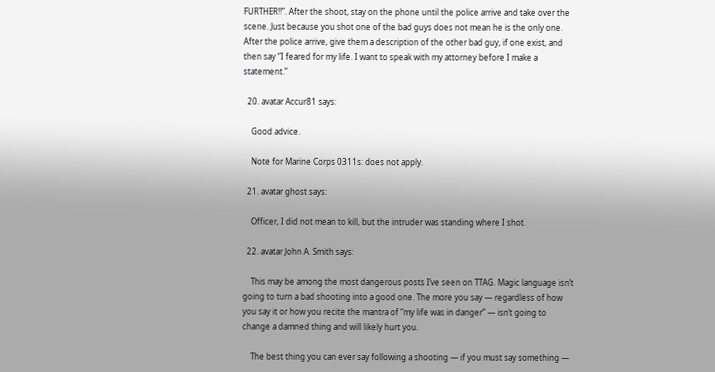FURTHER!!”. After the shoot, stay on the phone until the police arrive and take over the scene. Just because you shot one of the bad guys does not mean he is the only one. After the police arrive, give them a description of the other bad guy, if one exist, and then say “I feared for my life. I want to speak with my attorney before I make a statement.”

  20. avatar Accur81 says:

    Good advice.

    Note for Marine Corps 0311s: does not apply.

  21. avatar ghost says:

    Officer, I did not mean to kill, but the intruder was standing where I shot.

  22. avatar John A. Smith says:

    This may be among the most dangerous posts I’ve seen on TTAG. Magic language isn’t going to turn a bad shooting into a good one. The more you say — regardless of how you say it or how you recite the mantra of “my life was in danger” — isn’t going to change a damned thing and will likely hurt you.

    The best thing you can ever say following a shooting — if you must say something —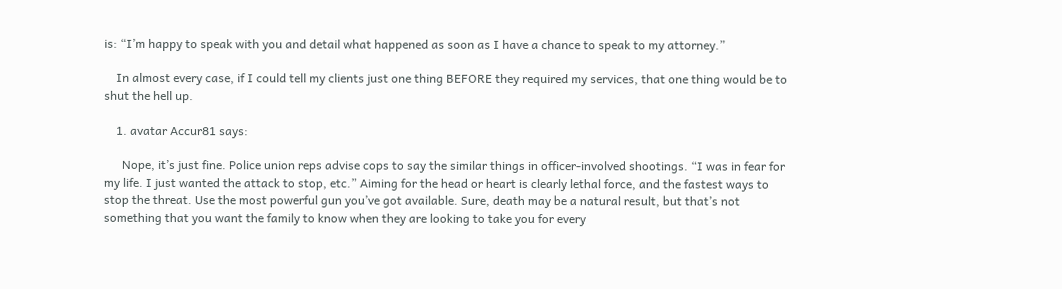is: “I’m happy to speak with you and detail what happened as soon as I have a chance to speak to my attorney.”

    In almost every case, if I could tell my clients just one thing BEFORE they required my services, that one thing would be to shut the hell up.

    1. avatar Accur81 says:

      Nope, it’s just fine. Police union reps advise cops to say the similar things in officer-involved shootings. “I was in fear for my life. I just wanted the attack to stop, etc.” Aiming for the head or heart is clearly lethal force, and the fastest ways to stop the threat. Use the most powerful gun you’ve got available. Sure, death may be a natural result, but that’s not something that you want the family to know when they are looking to take you for every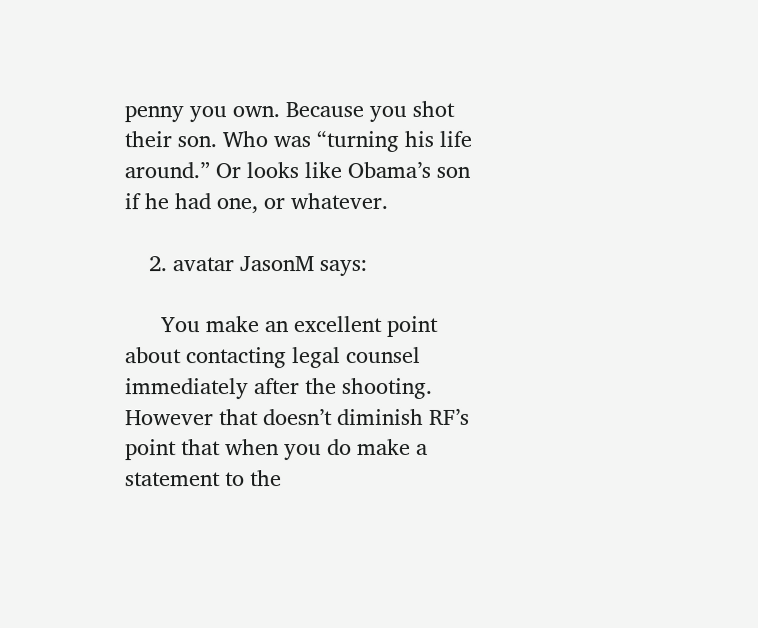penny you own. Because you shot their son. Who was “turning his life around.” Or looks like Obama’s son if he had one, or whatever.

    2. avatar JasonM says:

      You make an excellent point about contacting legal counsel immediately after the shooting. However that doesn’t diminish RF’s point that when you do make a statement to the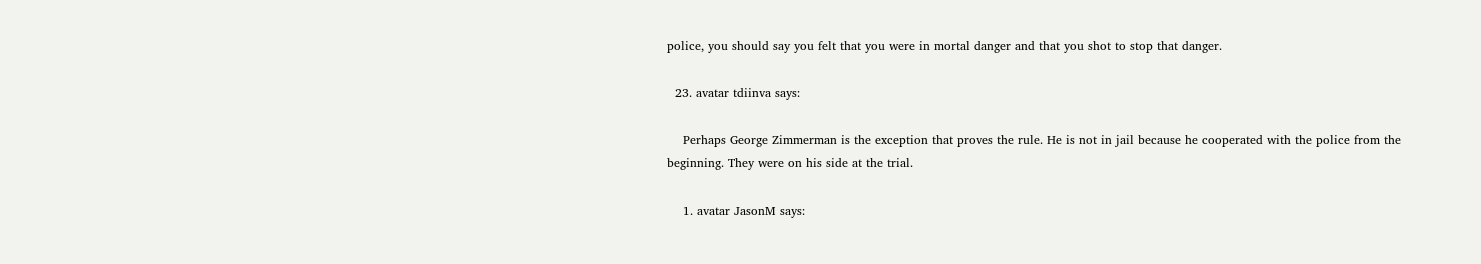police, you should say you felt that you were in mortal danger and that you shot to stop that danger.

  23. avatar tdiinva says:

    Perhaps George Zimmerman is the exception that proves the rule. He is not in jail because he cooperated with the police from the beginning. They were on his side at the trial.

    1. avatar JasonM says: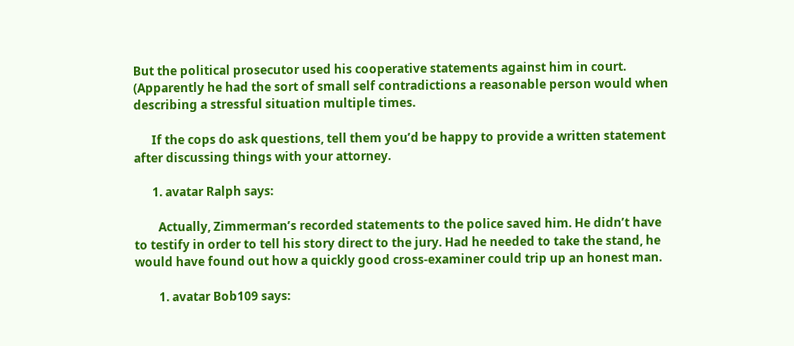But the political prosecutor used his cooperative statements against him in court. (Apparently he had the sort of small self contradictions a reasonable person would when describing a stressful situation multiple times.

      If the cops do ask questions, tell them you’d be happy to provide a written statement after discussing things with your attorney.

      1. avatar Ralph says:

        Actually, Zimmerman’s recorded statements to the police saved him. He didn’t have to testify in order to tell his story direct to the jury. Had he needed to take the stand, he would have found out how a quickly good cross-examiner could trip up an honest man.

        1. avatar Bob109 says: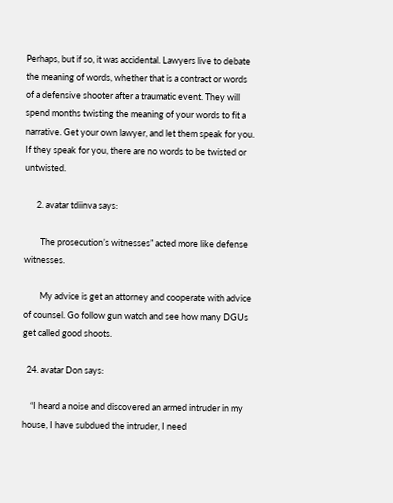Perhaps, but if so, it was accidental. Lawyers live to debate the meaning of words, whether that is a contract or words of a defensive shooter after a traumatic event. They will spend months twisting the meaning of your words to fit a narrative. Get your own lawyer, and let them speak for you. If they speak for you, there are no words to be twisted or untwisted.

      2. avatar tdiinva says:

        The prosecution’s witnesses” acted more like defense witnesses.

        My advice is get an attorney and cooperate with advice of counsel. Go follow gun watch and see how many DGUs get called good shoots.

  24. avatar Don says:

    “I heard a noise and discovered an armed intruder in my house, I have subdued the intruder, I need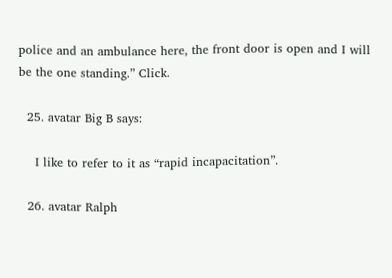police and an ambulance here, the front door is open and I will be the one standing.” Click.

  25. avatar Big B says:

    I like to refer to it as “rapid incapacitation”.

  26. avatar Ralph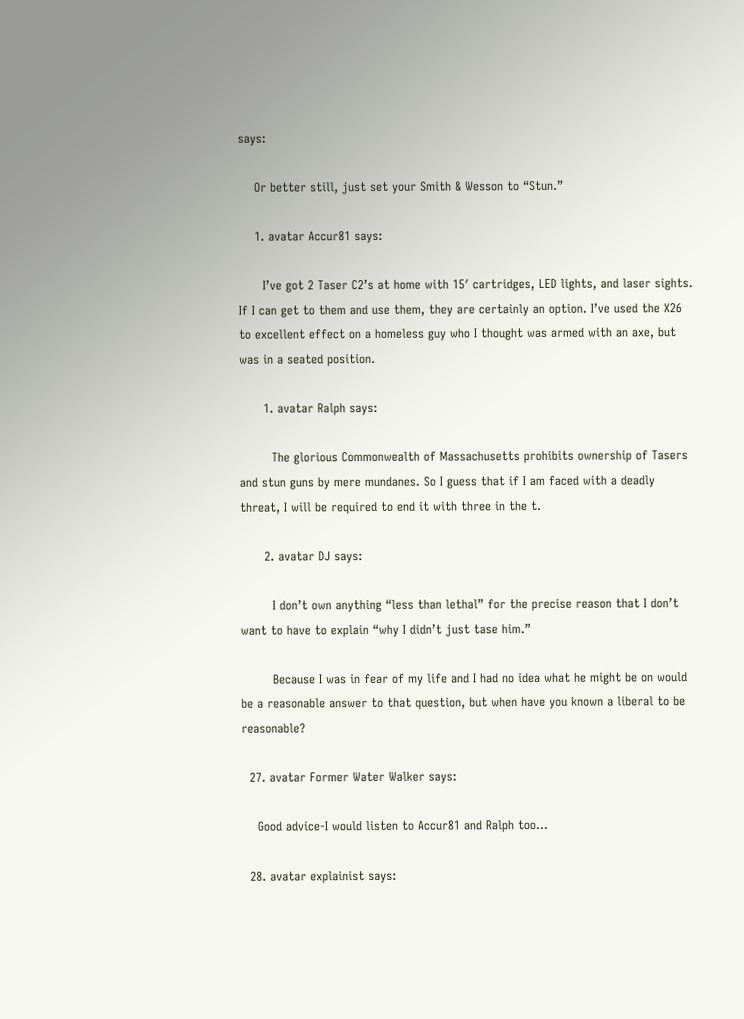says:

    Or better still, just set your Smith & Wesson to “Stun.”

    1. avatar Accur81 says:

      I’ve got 2 Taser C2’s at home with 15′ cartridges, LED lights, and laser sights. If I can get to them and use them, they are certainly an option. I’ve used the X26 to excellent effect on a homeless guy who I thought was armed with an axe, but was in a seated position.

      1. avatar Ralph says:

        The glorious Commonwealth of Massachusetts prohibits ownership of Tasers and stun guns by mere mundanes. So I guess that if I am faced with a deadly threat, I will be required to end it with three in the t.

      2. avatar DJ says:

        I don’t own anything “less than lethal” for the precise reason that I don’t want to have to explain “why I didn’t just tase him.”

        Because I was in fear of my life and I had no idea what he might be on would be a reasonable answer to that question, but when have you known a liberal to be reasonable?

  27. avatar Former Water Walker says:

    Good advice-I would listen to Accur81 and Ralph too…

  28. avatar explainist says: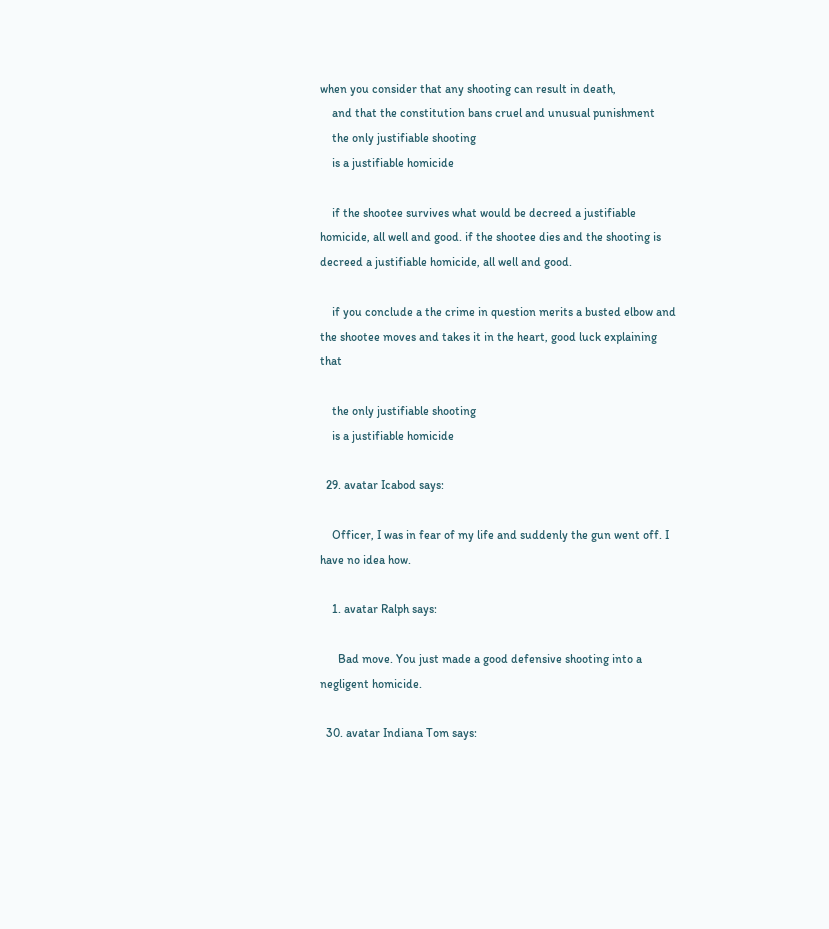when you consider that any shooting can result in death,
    and that the constitution bans cruel and unusual punishment
    the only justifiable shooting
    is a justifiable homicide

    if the shootee survives what would be decreed a justifiable homicide, all well and good. if the shootee dies and the shooting is decreed a justifiable homicide, all well and good.

    if you conclude a the crime in question merits a busted elbow and the shootee moves and takes it in the heart, good luck explaining that

    the only justifiable shooting
    is a justifiable homicide

  29. avatar Icabod says:

    Officer, I was in fear of my life and suddenly the gun went off. I have no idea how.

    1. avatar Ralph says:

      Bad move. You just made a good defensive shooting into a negligent homicide.

  30. avatar Indiana Tom says: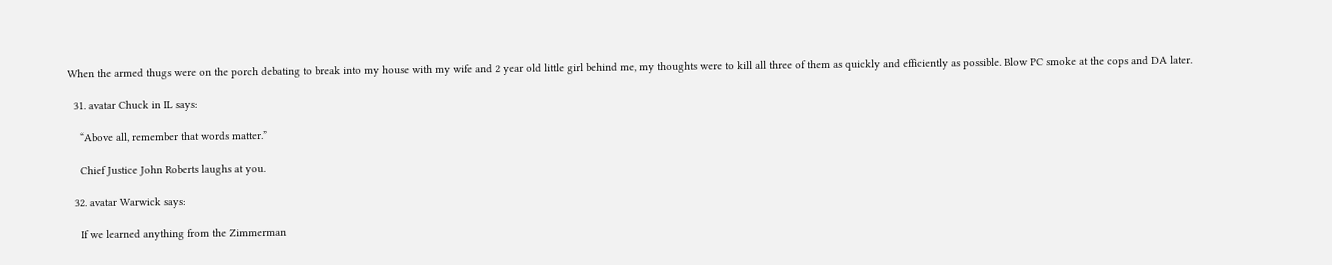When the armed thugs were on the porch debating to break into my house with my wife and 2 year old little girl behind me, my thoughts were to kill all three of them as quickly and efficiently as possible. Blow PC smoke at the cops and DA later.

  31. avatar Chuck in IL says:

    “Above all, remember that words matter.”

    Chief Justice John Roberts laughs at you.

  32. avatar Warwick says:

    If we learned anything from the Zimmerman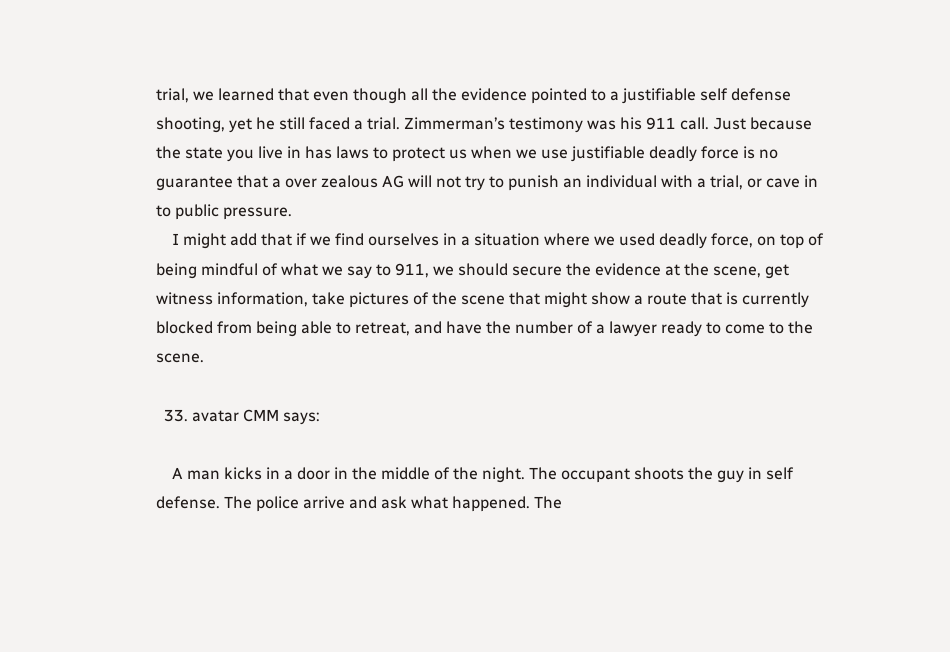trial, we learned that even though all the evidence pointed to a justifiable self defense shooting, yet he still faced a trial. Zimmerman’s testimony was his 911 call. Just because the state you live in has laws to protect us when we use justifiable deadly force is no guarantee that a over zealous AG will not try to punish an individual with a trial, or cave in to public pressure.
    I might add that if we find ourselves in a situation where we used deadly force, on top of being mindful of what we say to 911, we should secure the evidence at the scene, get witness information, take pictures of the scene that might show a route that is currently blocked from being able to retreat, and have the number of a lawyer ready to come to the scene.

  33. avatar CMM says:

    A man kicks in a door in the middle of the night. The occupant shoots the guy in self defense. The police arrive and ask what happened. The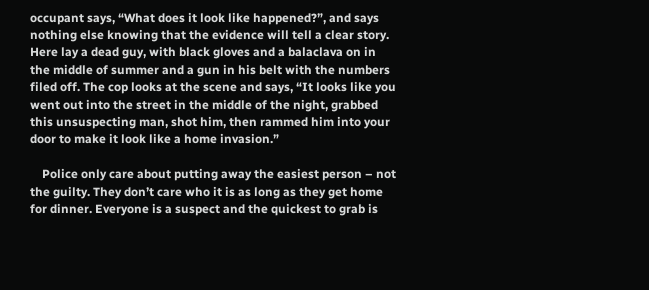occupant says, “What does it look like happened?”, and says nothing else knowing that the evidence will tell a clear story. Here lay a dead guy, with black gloves and a balaclava on in the middle of summer and a gun in his belt with the numbers filed off. The cop looks at the scene and says, “It looks like you went out into the street in the middle of the night, grabbed this unsuspecting man, shot him, then rammed him into your door to make it look like a home invasion.”

    Police only care about putting away the easiest person – not the guilty. They don’t care who it is as long as they get home for dinner. Everyone is a suspect and the quickest to grab is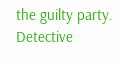the guilty party. Detective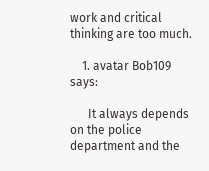work and critical thinking are too much.

    1. avatar Bob109 says:

      It always depends on the police department and the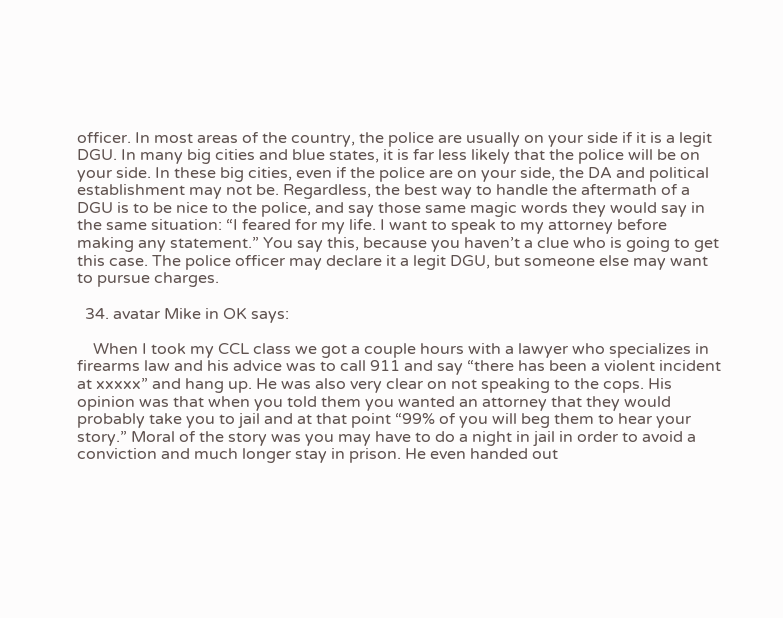officer. In most areas of the country, the police are usually on your side if it is a legit DGU. In many big cities and blue states, it is far less likely that the police will be on your side. In these big cities, even if the police are on your side, the DA and political establishment may not be. Regardless, the best way to handle the aftermath of a DGU is to be nice to the police, and say those same magic words they would say in the same situation: “I feared for my life. I want to speak to my attorney before making any statement.” You say this, because you haven’t a clue who is going to get this case. The police officer may declare it a legit DGU, but someone else may want to pursue charges.

  34. avatar Mike in OK says:

    When I took my CCL class we got a couple hours with a lawyer who specializes in firearms law and his advice was to call 911 and say “there has been a violent incident at xxxxx” and hang up. He was also very clear on not speaking to the cops. His opinion was that when you told them you wanted an attorney that they would probably take you to jail and at that point “99% of you will beg them to hear your story.” Moral of the story was you may have to do a night in jail in order to avoid a conviction and much longer stay in prison. He even handed out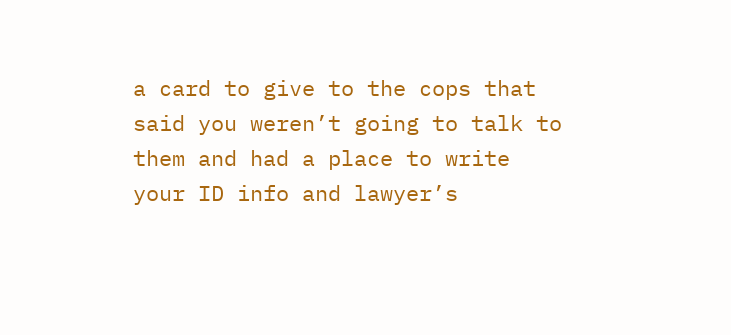a card to give to the cops that said you weren’t going to talk to them and had a place to write your ID info and lawyer’s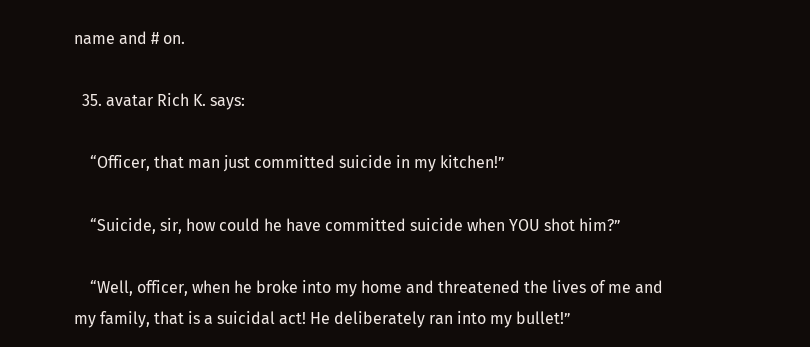name and # on.

  35. avatar Rich K. says:

    “Officer, that man just committed suicide in my kitchen!”

    “Suicide, sir, how could he have committed suicide when YOU shot him?”

    “Well, officer, when he broke into my home and threatened the lives of me and my family, that is a suicidal act! He deliberately ran into my bullet!”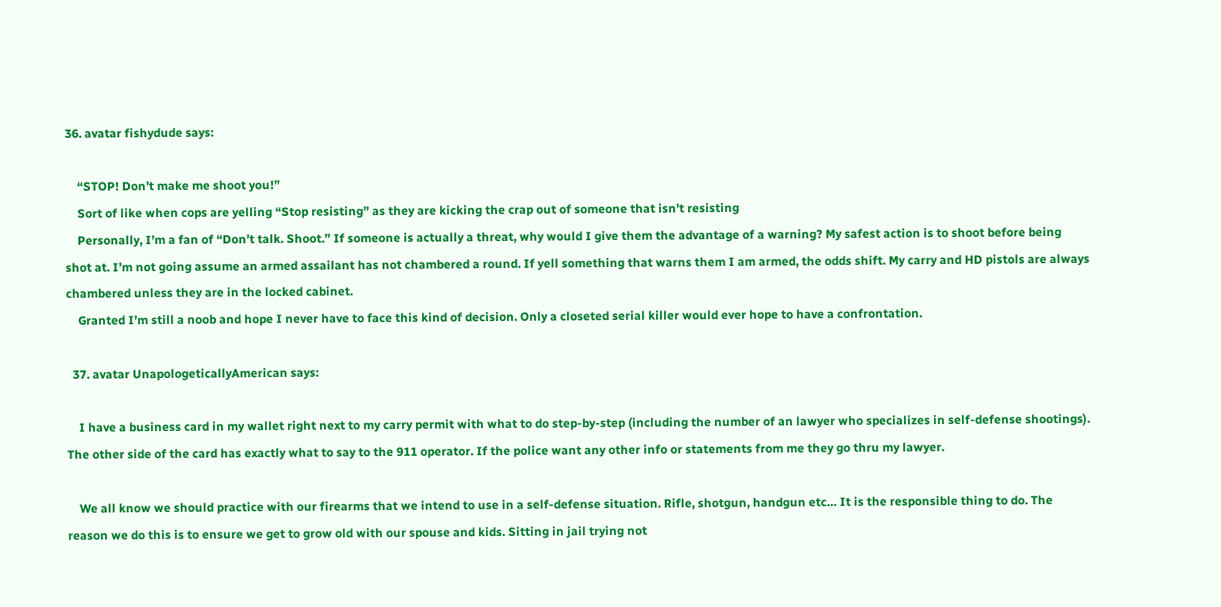36. avatar fishydude says:

    “STOP! Don’t make me shoot you!”
    Sort of like when cops are yelling “Stop resisting” as they are kicking the crap out of someone that isn’t resisting
    Personally, I’m a fan of “Don’t talk. Shoot.” If someone is actually a threat, why would I give them the advantage of a warning? My safest action is to shoot before being shot at. I’m not going assume an armed assailant has not chambered a round. If yell something that warns them I am armed, the odds shift. My carry and HD pistols are always chambered unless they are in the locked cabinet.
    Granted I’m still a noob and hope I never have to face this kind of decision. Only a closeted serial killer would ever hope to have a confrontation.

  37. avatar UnapologeticallyAmerican says:

    I have a business card in my wallet right next to my carry permit with what to do step-by-step (including the number of an lawyer who specializes in self-defense shootings). The other side of the card has exactly what to say to the 911 operator. If the police want any other info or statements from me they go thru my lawyer.

    We all know we should practice with our firearms that we intend to use in a self-defense situation. Rifle, shotgun, handgun etc… It is the responsible thing to do. The reason we do this is to ensure we get to grow old with our spouse and kids. Sitting in jail trying not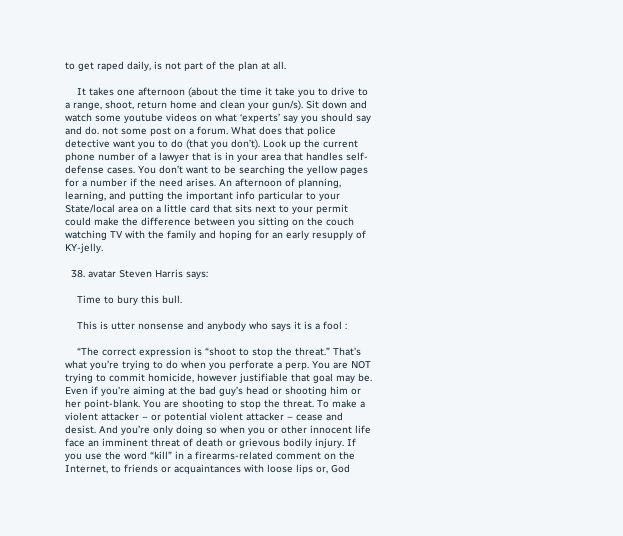to get raped daily, is not part of the plan at all.

    It takes one afternoon (about the time it take you to drive to a range, shoot, return home and clean your gun/s). Sit down and watch some youtube videos on what ‘experts’ say you should say and do. not some post on a forum. What does that police detective want you to do (that you don’t). Look up the current phone number of a lawyer that is in your area that handles self-defense cases. You don’t want to be searching the yellow pages for a number if the need arises. An afternoon of planning, learning, and putting the important info particular to your State/local area on a little card that sits next to your permit could make the difference between you sitting on the couch watching TV with the family and hoping for an early resupply of KY-jelly.

  38. avatar Steven Harris says:

    Time to bury this bull.

    This is utter nonsense and anybody who says it is a fool :

    “The correct expression is “shoot to stop the threat.” That’s what you’re trying to do when you perforate a perp. You are NOT trying to commit homicide, however justifiable that goal may be. Even if you’re aiming at the bad guy’s head or shooting him or her point-blank. You are shooting to stop the threat. To make a violent attacker – or potential violent attacker – cease and desist. And you’re only doing so when you or other innocent life face an imminent threat of death or grievous bodily injury. If you use the word “kill” in a firearms-related comment on the Internet, to friends or acquaintances with loose lips or, God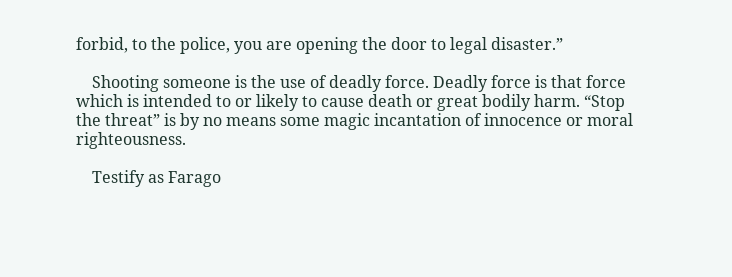forbid, to the police, you are opening the door to legal disaster.”

    Shooting someone is the use of deadly force. Deadly force is that force which is intended to or likely to cause death or great bodily harm. “Stop the threat” is by no means some magic incantation of innocence or moral righteousness.

    Testify as Farago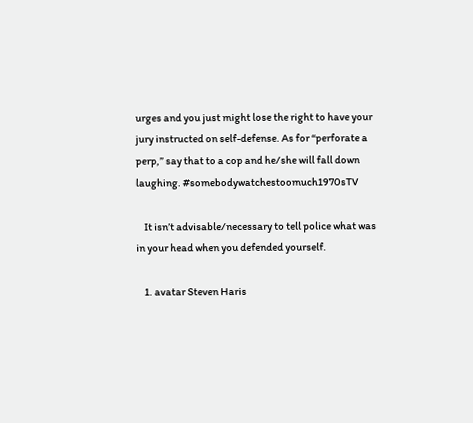urges and you just might lose the right to have your jury instructed on self-defense. As for “perforate a perp,” say that to a cop and he/she will fall down laughing. #somebodywatchestoomuch1970sTV

    It isn’t advisable/necessary to tell police what was in your head when you defended yourself.

    1. avatar Steven Haris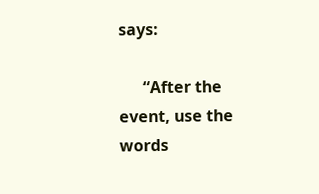says:

      “After the event, use the words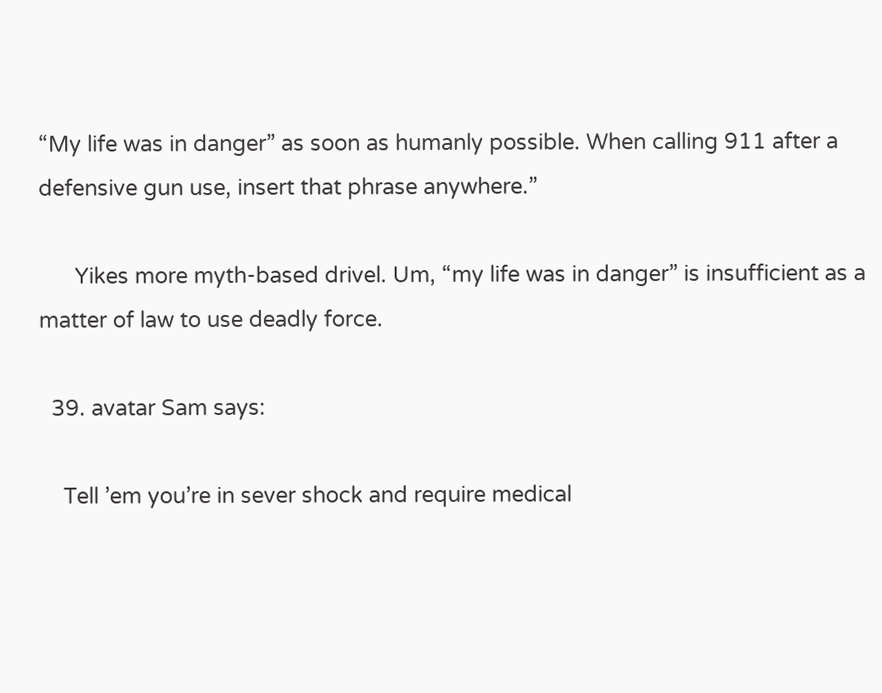“My life was in danger” as soon as humanly possible. When calling 911 after a defensive gun use, insert that phrase anywhere.”

      Yikes more myth-based drivel. Um, “my life was in danger” is insufficient as a matter of law to use deadly force.

  39. avatar Sam says:

    Tell ’em you’re in sever shock and require medical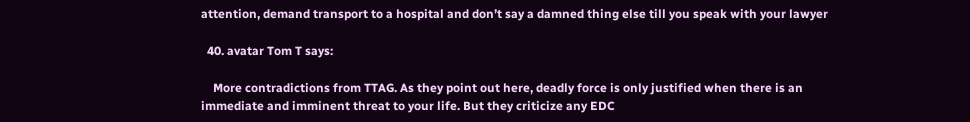attention, demand transport to a hospital and don’t say a damned thing else till you speak with your lawyer

  40. avatar Tom T says:

    More contradictions from TTAG. As they point out here, deadly force is only justified when there is an immediate and imminent threat to your life. But they criticize any EDC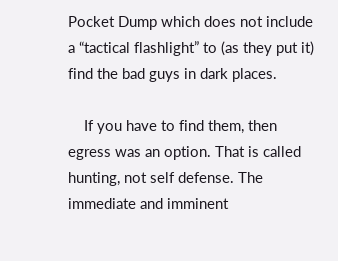Pocket Dump which does not include a “tactical flashlight” to (as they put it) find the bad guys in dark places.

    If you have to find them, then egress was an option. That is called hunting, not self defense. The immediate and imminent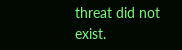threat did not exist.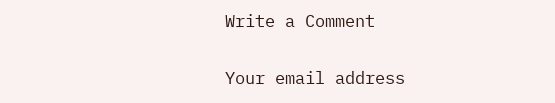Write a Comment

Your email address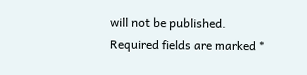will not be published. Required fields are marked *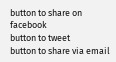button to share on facebook
button to tweet
button to share via email